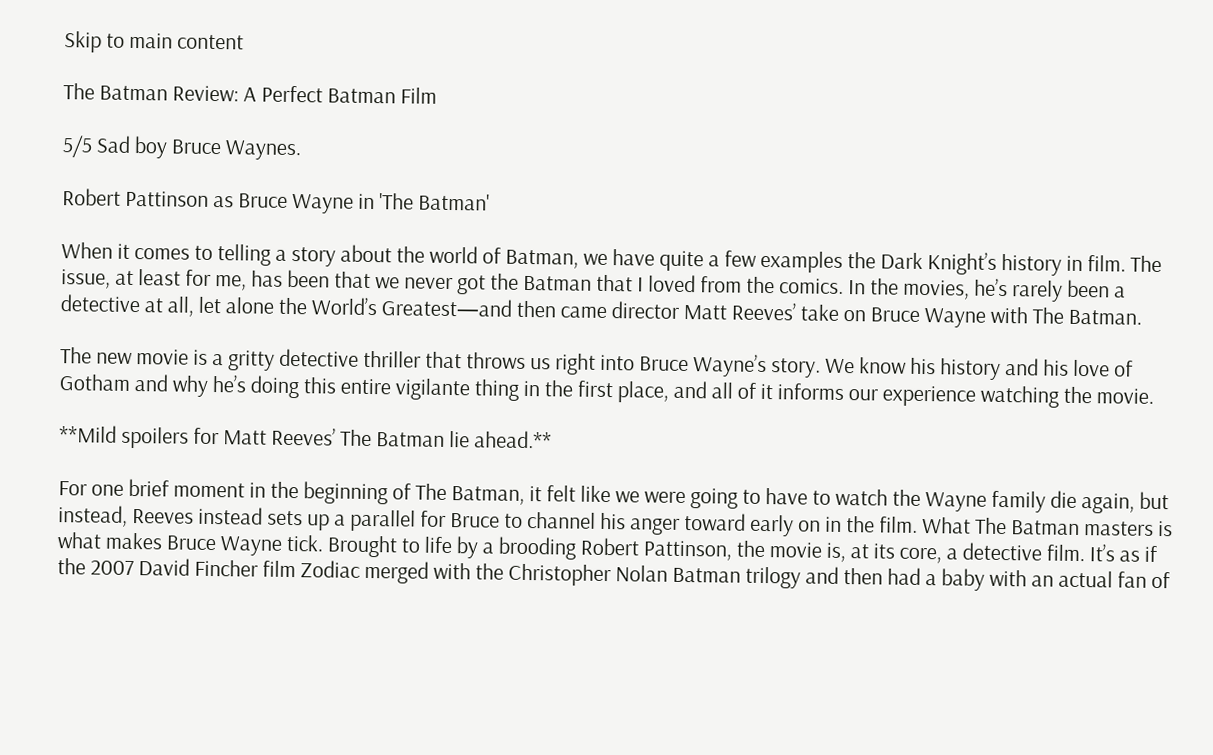Skip to main content

The Batman Review: A Perfect Batman Film

5/5 Sad boy Bruce Waynes.

Robert Pattinson as Bruce Wayne in 'The Batman'

When it comes to telling a story about the world of Batman, we have quite a few examples the Dark Knight’s history in film. The issue, at least for me, has been that we never got the Batman that I loved from the comics. In the movies, he’s rarely been a detective at all, let alone the World’s Greatest—and then came director Matt Reeves’ take on Bruce Wayne with The Batman.

The new movie is a gritty detective thriller that throws us right into Bruce Wayne’s story. We know his history and his love of Gotham and why he’s doing this entire vigilante thing in the first place, and all of it informs our experience watching the movie.

**Mild spoilers for Matt Reeves’ The Batman lie ahead.**

For one brief moment in the beginning of The Batman, it felt like we were going to have to watch the Wayne family die again, but instead, Reeves instead sets up a parallel for Bruce to channel his anger toward early on in the film. What The Batman masters is what makes Bruce Wayne tick. Brought to life by a brooding Robert Pattinson, the movie is, at its core, a detective film. It’s as if the 2007 David Fincher film Zodiac merged with the Christopher Nolan Batman trilogy and then had a baby with an actual fan of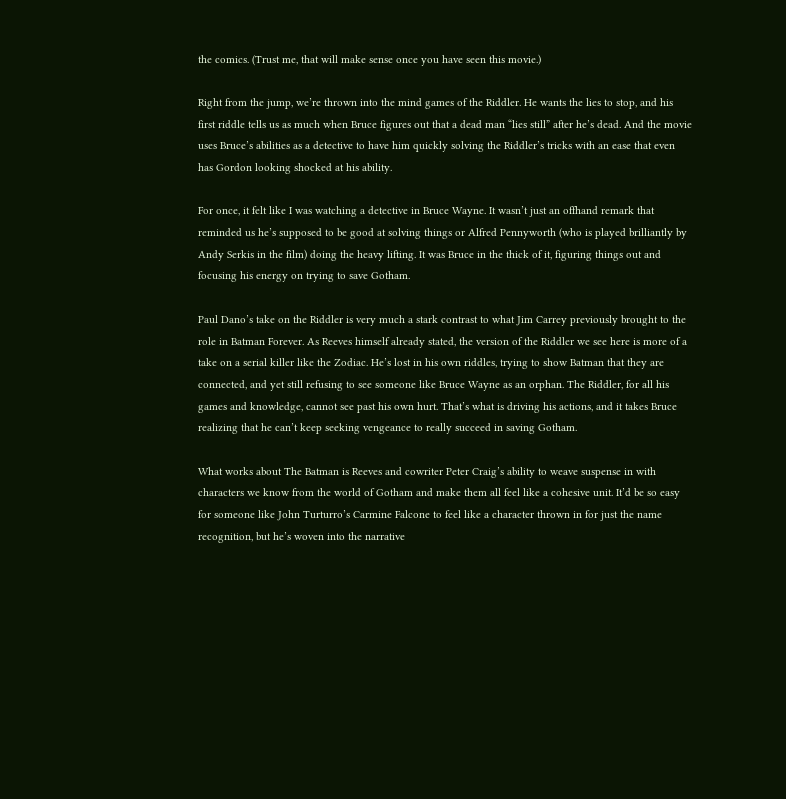the comics. (Trust me, that will make sense once you have seen this movie.)

Right from the jump, we’re thrown into the mind games of the Riddler. He wants the lies to stop, and his first riddle tells us as much when Bruce figures out that a dead man “lies still” after he’s dead. And the movie uses Bruce’s abilities as a detective to have him quickly solving the Riddler’s tricks with an ease that even has Gordon looking shocked at his ability.

For once, it felt like I was watching a detective in Bruce Wayne. It wasn’t just an offhand remark that reminded us he’s supposed to be good at solving things or Alfred Pennyworth (who is played brilliantly by Andy Serkis in the film) doing the heavy lifting. It was Bruce in the thick of it, figuring things out and focusing his energy on trying to save Gotham.

Paul Dano’s take on the Riddler is very much a stark contrast to what Jim Carrey previously brought to the role in Batman Forever. As Reeves himself already stated, the version of the Riddler we see here is more of a take on a serial killer like the Zodiac. He’s lost in his own riddles, trying to show Batman that they are connected, and yet still refusing to see someone like Bruce Wayne as an orphan. The Riddler, for all his games and knowledge, cannot see past his own hurt. That’s what is driving his actions, and it takes Bruce realizing that he can’t keep seeking vengeance to really succeed in saving Gotham.

What works about The Batman is Reeves and cowriter Peter Craig’s ability to weave suspense in with characters we know from the world of Gotham and make them all feel like a cohesive unit. It’d be so easy for someone like John Turturro’s Carmine Falcone to feel like a character thrown in for just the name recognition, but he’s woven into the narrative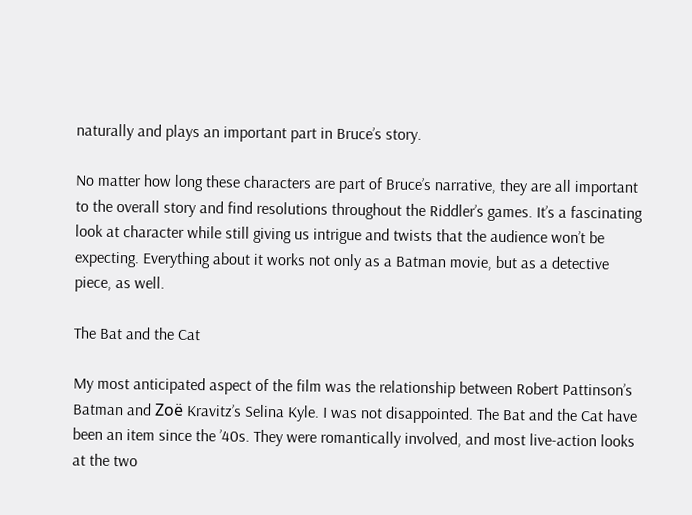naturally and plays an important part in Bruce’s story.

No matter how long these characters are part of Bruce’s narrative, they are all important to the overall story and find resolutions throughout the Riddler’s games. It’s a fascinating look at character while still giving us intrigue and twists that the audience won’t be expecting. Everything about it works not only as a Batman movie, but as a detective piece, as well.

The Bat and the Cat

My most anticipated aspect of the film was the relationship between Robert Pattinson’s Batman and Zoë Kravitz’s Selina Kyle. I was not disappointed. The Bat and the Cat have been an item since the ’40s. They were romantically involved, and most live-action looks at the two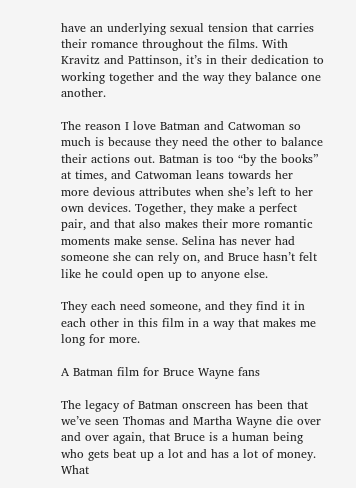have an underlying sexual tension that carries their romance throughout the films. With Kravitz and Pattinson, it’s in their dedication to working together and the way they balance one another.

The reason I love Batman and Catwoman so much is because they need the other to balance their actions out. Batman is too “by the books” at times, and Catwoman leans towards her more devious attributes when she’s left to her own devices. Together, they make a perfect pair, and that also makes their more romantic moments make sense. Selina has never had someone she can rely on, and Bruce hasn’t felt like he could open up to anyone else.

They each need someone, and they find it in each other in this film in a way that makes me long for more.

A Batman film for Bruce Wayne fans

The legacy of Batman onscreen has been that we’ve seen Thomas and Martha Wayne die over and over again, that Bruce is a human being who gets beat up a lot and has a lot of money. What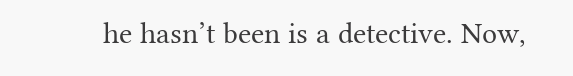he hasn’t been is a detective. Now,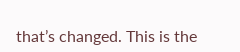that’s changed. This is the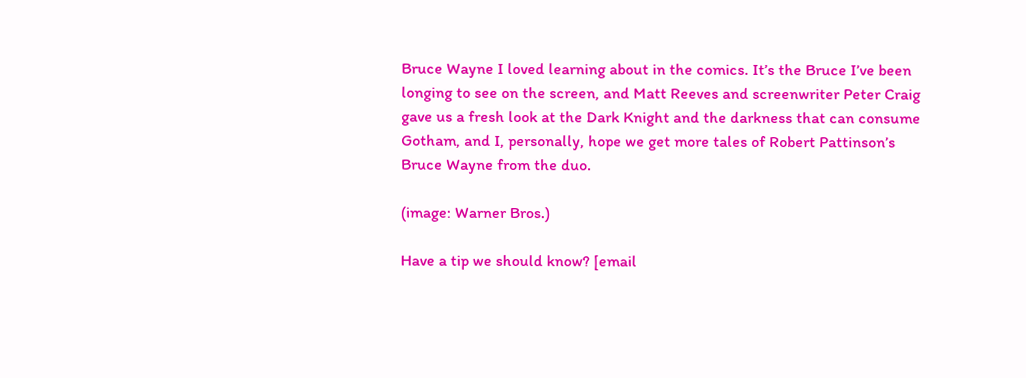Bruce Wayne I loved learning about in the comics. It’s the Bruce I’ve been longing to see on the screen, and Matt Reeves and screenwriter Peter Craig gave us a fresh look at the Dark Knight and the darkness that can consume Gotham, and I, personally, hope we get more tales of Robert Pattinson’s Bruce Wayne from the duo.

(image: Warner Bros.)

Have a tip we should know? [email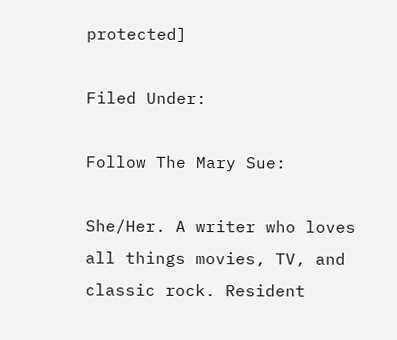protected]

Filed Under:

Follow The Mary Sue:

She/Her. A writer who loves all things movies, TV, and classic rock. Resident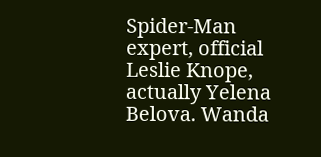Spider-Man expert, official Leslie Knope, actually Yelena Belova. Wanda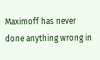Maximoff has never done anything wrong in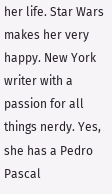her life. Star Wars makes her very happy. New York writer with a passion for all things nerdy. Yes, she has a Pedro Pascal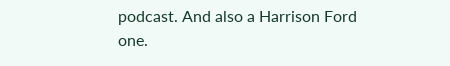podcast. And also a Harrison Ford one.